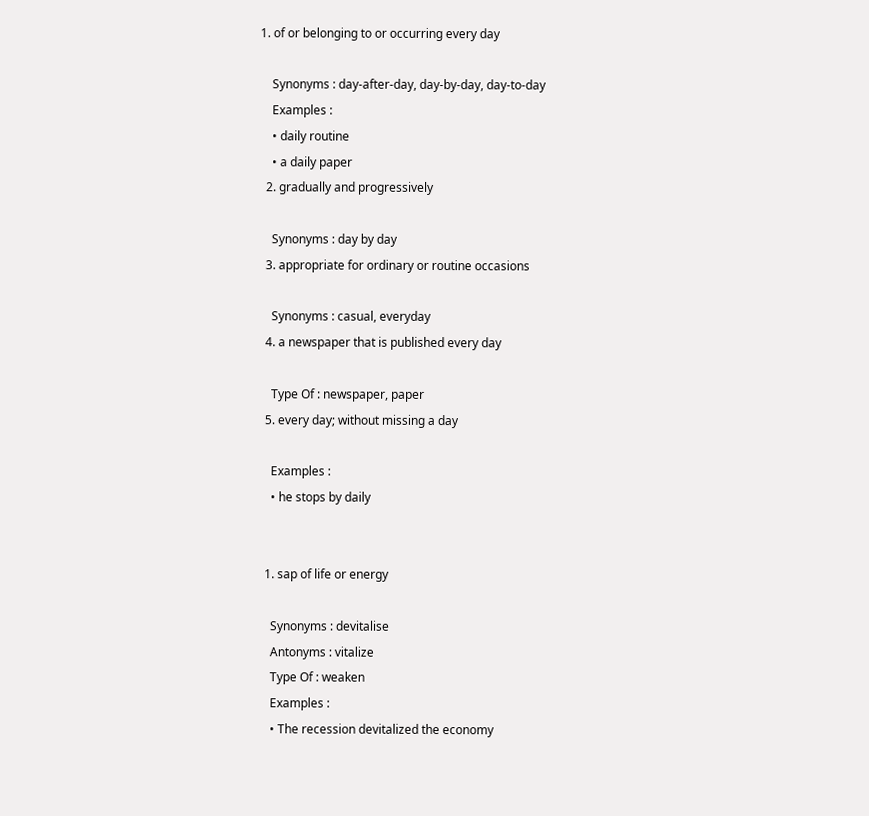1. of or belonging to or occurring every day

    Synonyms : day-after-day, day-by-day, day-to-day
    Examples :
    • daily routine
    • a daily paper
  2. gradually and progressively

    Synonyms : day by day
  3. appropriate for ordinary or routine occasions

    Synonyms : casual, everyday
  4. a newspaper that is published every day

    Type Of : newspaper, paper
  5. every day; without missing a day

    Examples :
    • he stops by daily


  1. sap of life or energy

    Synonyms : devitalise
    Antonyms : vitalize
    Type Of : weaken
    Examples :
    • The recession devitalized the economy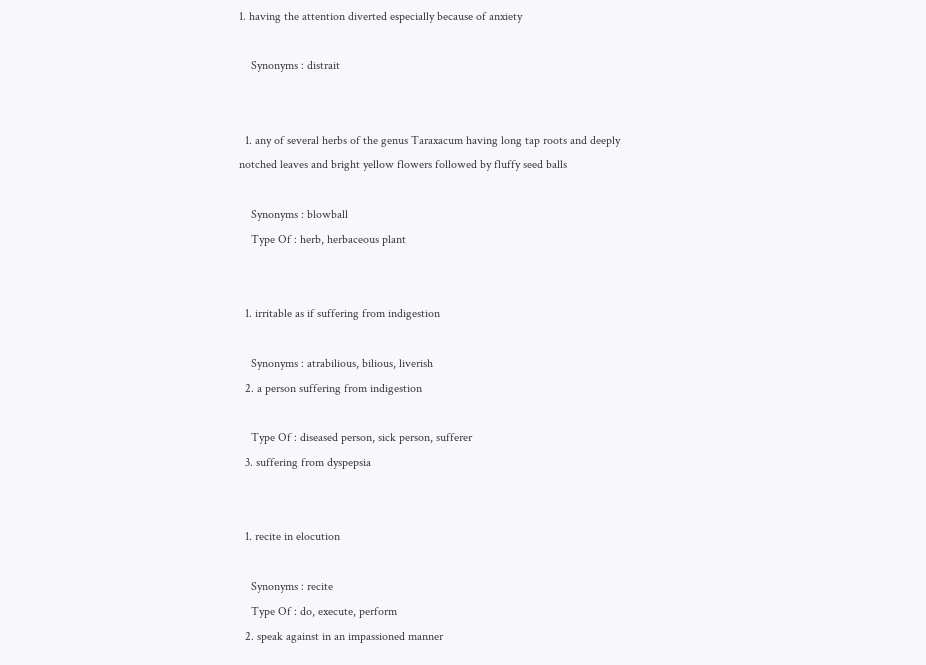1. having the attention diverted especially because of anxiety

    Synonyms : distrait


  1. any of several herbs of the genus Taraxacum having long tap roots and deeply notched leaves and bright yellow flowers followed by fluffy seed balls

    Synonyms : blowball
    Type Of : herb, herbaceous plant


  1. irritable as if suffering from indigestion

    Synonyms : atrabilious, bilious, liverish
  2. a person suffering from indigestion

    Type Of : diseased person, sick person, sufferer
  3. suffering from dyspepsia


  1. recite in elocution

    Synonyms : recite
    Type Of : do, execute, perform
  2. speak against in an impassioned manner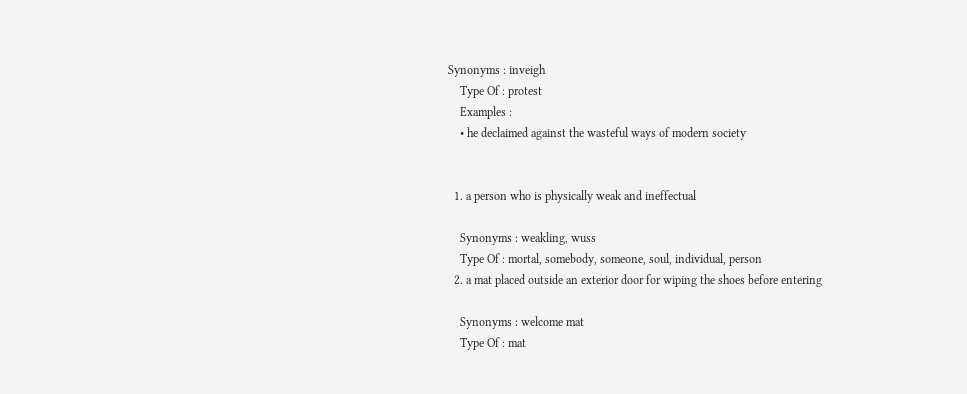Synonyms : inveigh
    Type Of : protest
    Examples :
    • he declaimed against the wasteful ways of modern society


  1. a person who is physically weak and ineffectual

    Synonyms : weakling, wuss
    Type Of : mortal, somebody, someone, soul, individual, person
  2. a mat placed outside an exterior door for wiping the shoes before entering

    Synonyms : welcome mat
    Type Of : mat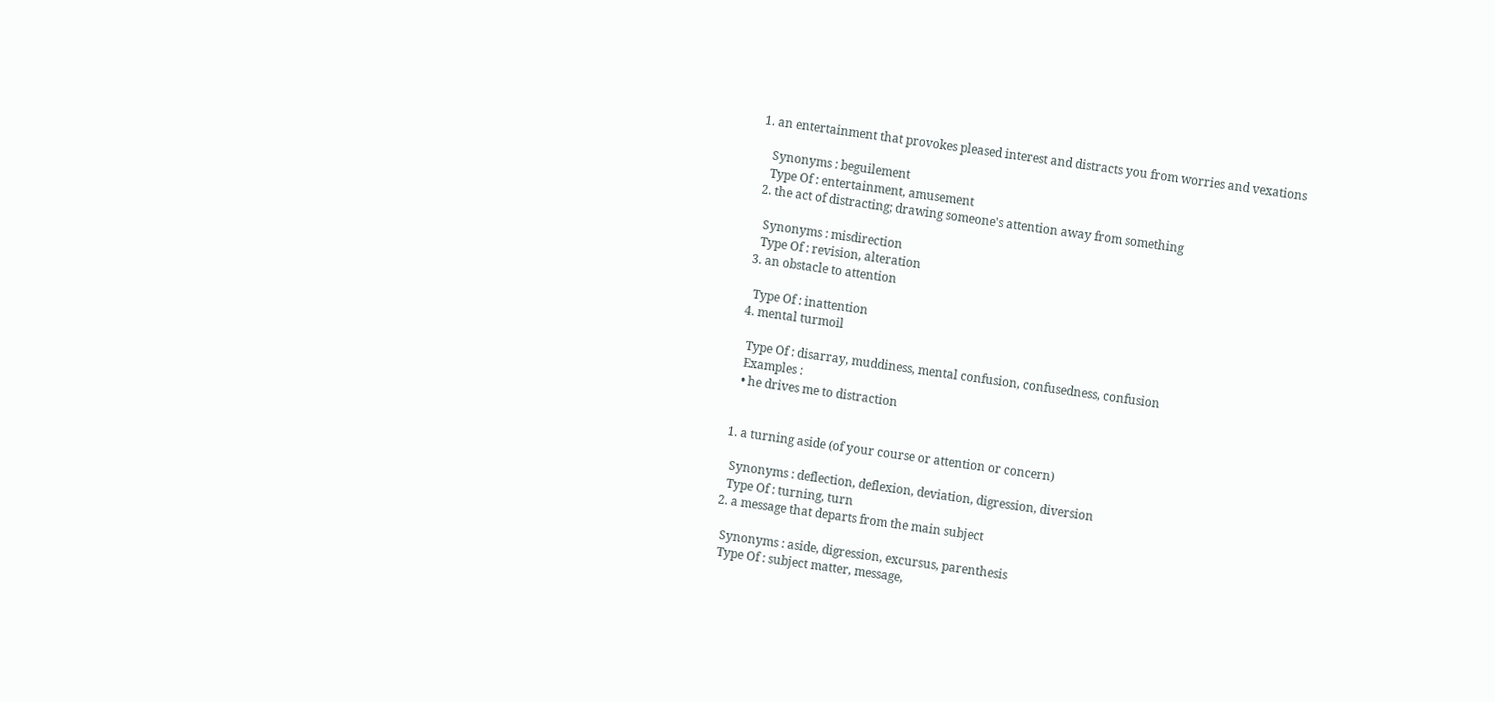1. an entertainment that provokes pleased interest and distracts you from worries and vexations

    Synonyms : beguilement
    Type Of : entertainment, amusement
  2. the act of distracting; drawing someone's attention away from something

    Synonyms : misdirection
    Type Of : revision, alteration
  3. an obstacle to attention

    Type Of : inattention
  4. mental turmoil

    Type Of : disarray, muddiness, mental confusion, confusedness, confusion
    Examples :
    • he drives me to distraction


  1. a turning aside (of your course or attention or concern)

    Synonyms : deflection, deflexion, deviation, digression, diversion
    Type Of : turning, turn
  2. a message that departs from the main subject

    Synonyms : aside, digression, excursus, parenthesis
    Type Of : subject matter, message,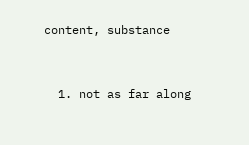content, substance


  1. not as far along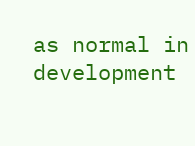as normal in development